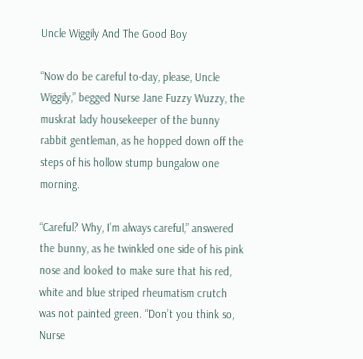Uncle Wiggily And The Good Boy

“Now do be careful to-day, please, Uncle Wiggily,” begged Nurse Jane Fuzzy Wuzzy, the muskrat lady housekeeper of the bunny rabbit gentleman, as he hopped down off the steps of his hollow stump bungalow one morning.

“Careful? Why, I’m always careful,” answered the bunny, as he twinkled one side of his pink nose and looked to make sure that his red, white and blue striped rheumatism crutch was not painted green. “Don’t you think so, Nurse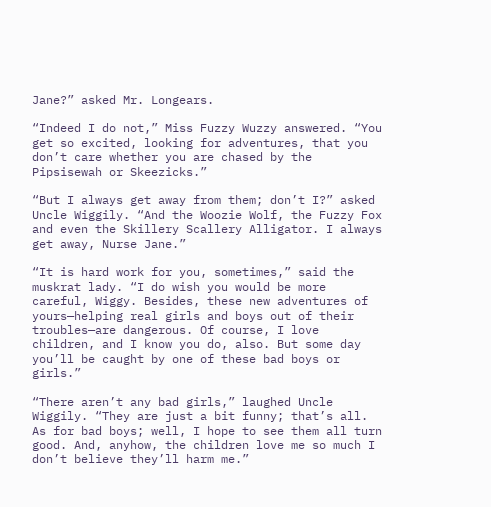Jane?” asked Mr. Longears.

“Indeed I do not,” Miss Fuzzy Wuzzy answered. “You get so excited, looking for adventures, that you don’t care whether you are chased by the Pipsisewah or Skeezicks.”

“But I always get away from them; don’t I?” asked Uncle Wiggily. “And the Woozie Wolf, the Fuzzy Fox and even the Skillery Scallery Alligator. I always get away, Nurse Jane.”

“It is hard work for you, sometimes,” said the muskrat lady. “I do wish you would be more careful, Wiggy. Besides, these new adventures of yours—helping real girls and boys out of their troubles—are dangerous. Of course, I love children, and I know you do, also. But some day you’ll be caught by one of these bad boys or girls.”

“There aren’t any bad girls,” laughed Uncle Wiggily. “They are just a bit funny; that’s all. As for bad boys; well, I hope to see them all turn good. And, anyhow, the children love me so much I don’t believe they’ll harm me.”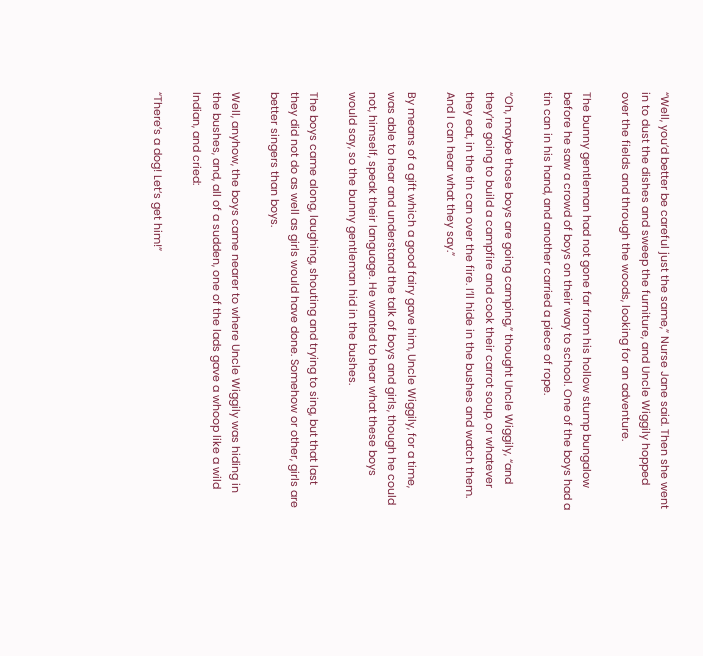“Well, you’d better be careful just the same,” Nurse Jane said. Then she went in to dust the dishes and sweep the furniture, and Uncle Wiggily hopped over the fields and through the woods, looking for an adventure.

The bunny gentleman had not gone far from his hollow stump bungalow before he saw a crowd of boys on their way to school. One of the boys had a tin can in his hand, and another carried a piece of rope.

“Oh, maybe those boys are going camping,” thought Uncle Wiggily, “and they’re going to build a campfire and cook their carrot soup, or whatever they eat, in the tin can over the fire. I’ll hide in the bushes and watch them. And I can hear what they say.”

By means of a gift which a good fairy gave him, Uncle Wiggily, for a time, was able to hear and understand the talk of boys and girls, though he could not, himself, speak their language. He wanted to hear what these boys would say, so the bunny gentleman hid in the bushes.

The boys came along, laughing, shouting and trying to sing, but that last they did not do as well as girls would have done. Somehow or other, girls are better singers than boys.

Well, anyhow, the boys came nearer to where Uncle Wiggily was hiding in the bushes, and, all of a sudden, one of the lads gave a whoop like a wild Indian, and cried:

“There’s a dog! Let’s get him!”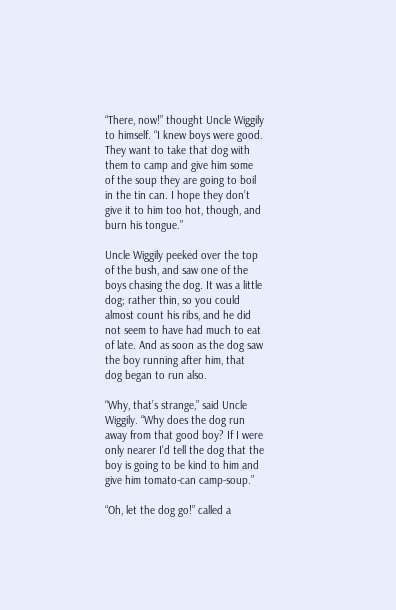“There, now!” thought Uncle Wiggily to himself. “I knew boys were good. They want to take that dog with them to camp and give him some of the soup they are going to boil in the tin can. I hope they don’t give it to him too hot, though, and burn his tongue.”

Uncle Wiggily peeked over the top of the bush, and saw one of the boys chasing the dog. It was a little dog; rather thin, so you could almost count his ribs, and he did not seem to have had much to eat of late. And as soon as the dog saw the boy running after him, that dog began to run also.

“Why, that’s strange,” said Uncle Wiggily. “Why does the dog run away from that good boy? If I were only nearer I’d tell the dog that the boy is going to be kind to him and give him tomato-can camp-soup.”

“Oh, let the dog go!” called a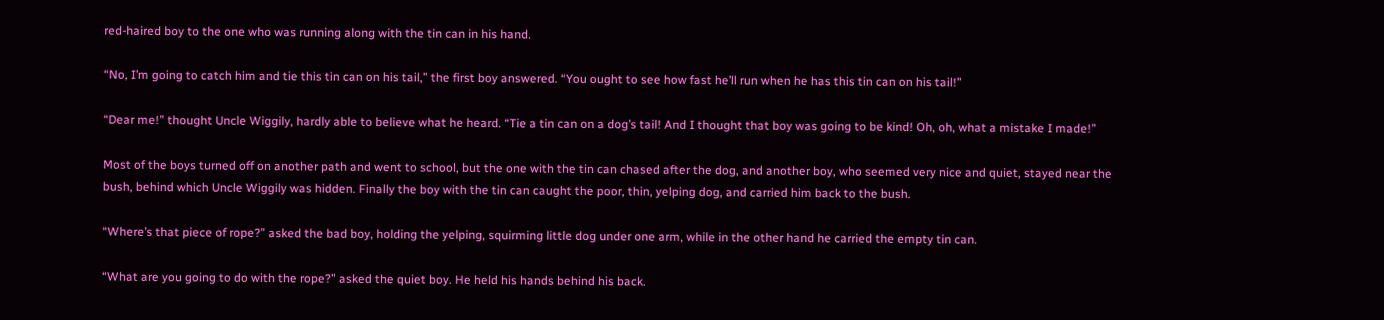red-haired boy to the one who was running along with the tin can in his hand.

“No, I’m going to catch him and tie this tin can on his tail,” the first boy answered. “You ought to see how fast he’ll run when he has this tin can on his tail!”

“Dear me!” thought Uncle Wiggily, hardly able to believe what he heard. “Tie a tin can on a dog’s tail! And I thought that boy was going to be kind! Oh, oh, what a mistake I made!”

Most of the boys turned off on another path and went to school, but the one with the tin can chased after the dog, and another boy, who seemed very nice and quiet, stayed near the bush, behind which Uncle Wiggily was hidden. Finally the boy with the tin can caught the poor, thin, yelping dog, and carried him back to the bush.

“Where’s that piece of rope?” asked the bad boy, holding the yelping, squirming little dog under one arm, while in the other hand he carried the empty tin can.

“What are you going to do with the rope?” asked the quiet boy. He held his hands behind his back.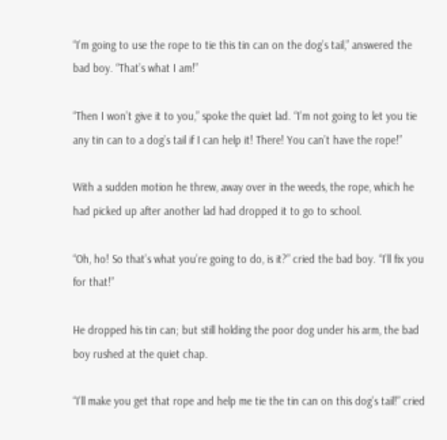“I’m going to use the rope to tie this tin can on the dog’s tail,” answered the bad boy. “That’s what I am!”

“Then I won’t give it to you,” spoke the quiet lad. “I’m not going to let you tie any tin can to a dog’s tail if I can help it! There! You can’t have the rope!”

With a sudden motion he threw, away over in the weeds, the rope, which he had picked up after another lad had dropped it to go to school.

“Oh, ho! So that’s what you’re going to do, is it?” cried the bad boy. “I’ll fix you for that!”

He dropped his tin can; but still holding the poor dog under his arm, the bad boy rushed at the quiet chap.

“I’ll make you get that rope and help me tie the tin can on this dog’s tail!” cried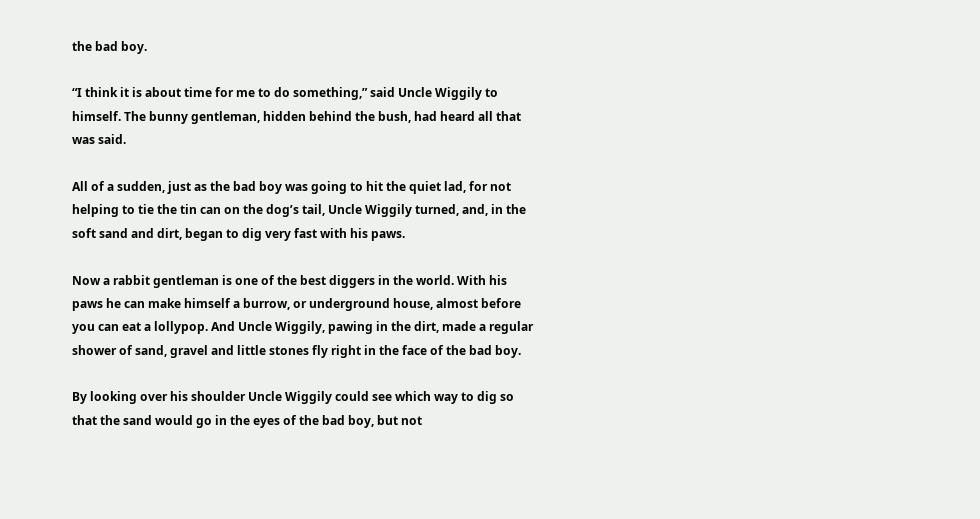the bad boy.

“I think it is about time for me to do something,” said Uncle Wiggily to himself. The bunny gentleman, hidden behind the bush, had heard all that was said.

All of a sudden, just as the bad boy was going to hit the quiet lad, for not helping to tie the tin can on the dog’s tail, Uncle Wiggily turned, and, in the soft sand and dirt, began to dig very fast with his paws.

Now a rabbit gentleman is one of the best diggers in the world. With his paws he can make himself a burrow, or underground house, almost before you can eat a lollypop. And Uncle Wiggily, pawing in the dirt, made a regular shower of sand, gravel and little stones fly right in the face of the bad boy.

By looking over his shoulder Uncle Wiggily could see which way to dig so that the sand would go in the eyes of the bad boy, but not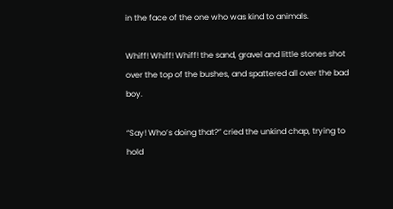in the face of the one who was kind to animals.

Whiff! Whiff! Whiff! the sand, gravel and little stones shot over the top of the bushes, and spattered all over the bad boy.

“Say! Who’s doing that?” cried the unkind chap, trying to hold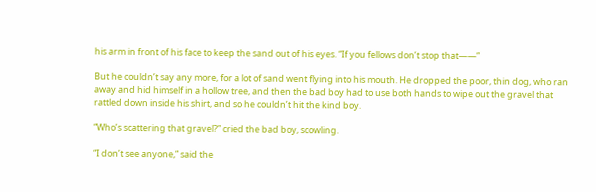his arm in front of his face to keep the sand out of his eyes. “If you fellows don’t stop that——”

But he couldn’t say any more, for a lot of sand went flying into his mouth. He dropped the poor, thin dog, who ran away and hid himself in a hollow tree, and then the bad boy had to use both hands to wipe out the gravel that rattled down inside his shirt, and so he couldn’t hit the kind boy.

“Who’s scattering that gravel?” cried the bad boy, scowling.

“I don’t see anyone,” said the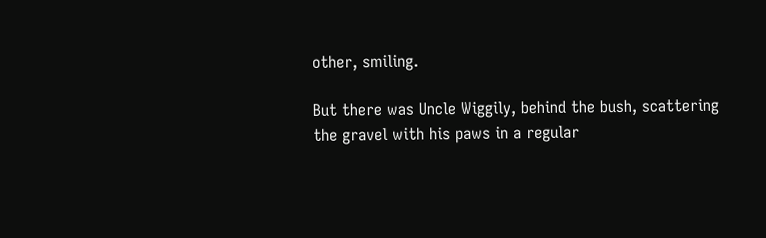other, smiling.

But there was Uncle Wiggily, behind the bush, scattering the gravel with his paws in a regular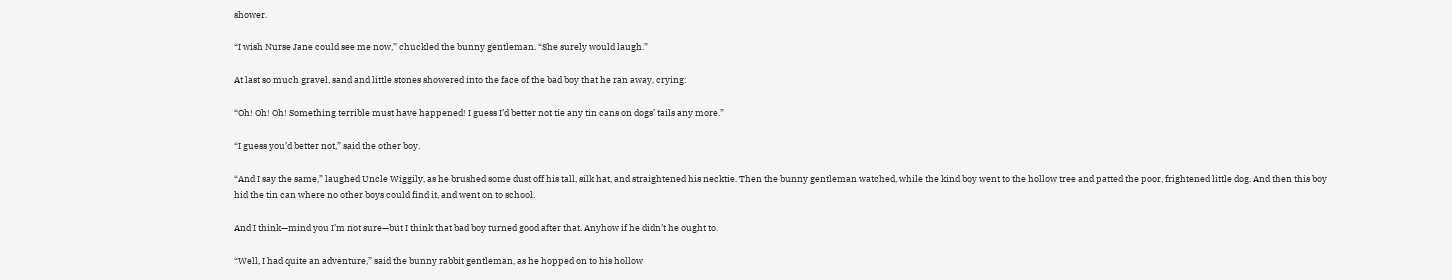shower.

“I wish Nurse Jane could see me now,” chuckled the bunny gentleman. “She surely would laugh.”

At last so much gravel, sand and little stones showered into the face of the bad boy that he ran away, crying:

“Oh! Oh! Oh! Something terrible must have happened! I guess I’d better not tie any tin cans on dogs’ tails any more.”

“I guess you’d better not,” said the other boy.

“And I say the same,” laughed Uncle Wiggily, as he brushed some dust off his tall, silk hat, and straightened his necktie. Then the bunny gentleman watched, while the kind boy went to the hollow tree and patted the poor, frightened little dog. And then this boy hid the tin can where no other boys could find it, and went on to school.

And I think—mind you I’m not sure—but I think that bad boy turned good after that. Anyhow if he didn’t he ought to.

“Well, I had quite an adventure,” said the bunny rabbit gentleman, as he hopped on to his hollow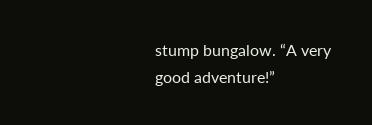stump bungalow. “A very good adventure!”